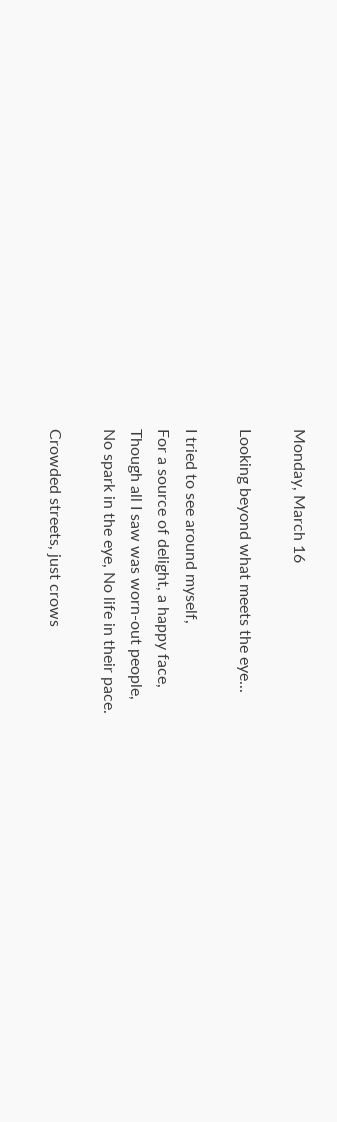Monday, March 16

Looking beyond what meets the eye...

I tried to see around myself,
For a source of delight, a happy face,
Though all I saw was worn-out people,
No spark in the eye, No life in their pace.

Crowded streets, just crows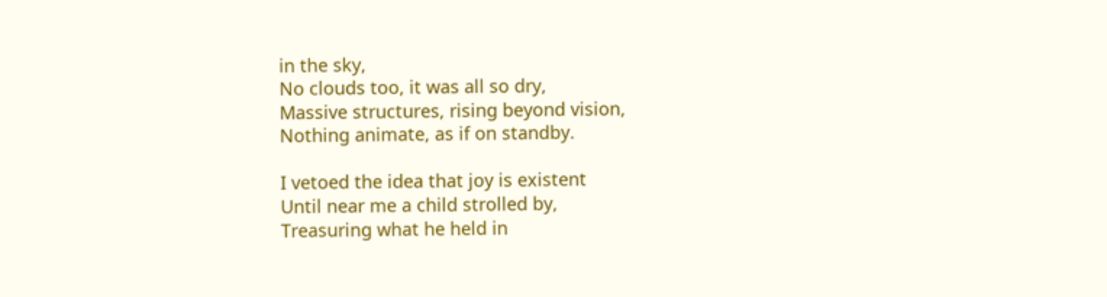in the sky,
No clouds too, it was all so dry,
Massive structures, rising beyond vision,
Nothing animate, as if on standby.

I vetoed the idea that joy is existent
Until near me a child strolled by,
Treasuring what he held in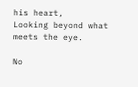his heart,
Looking beyond what meets the eye.

No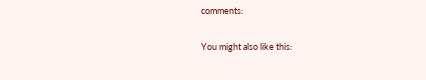comments:

You might also like this: